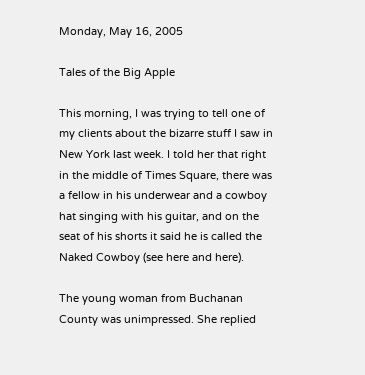Monday, May 16, 2005

Tales of the Big Apple

This morning, I was trying to tell one of my clients about the bizarre stuff I saw in New York last week. I told her that right in the middle of Times Square, there was a fellow in his underwear and a cowboy hat singing with his guitar, and on the seat of his shorts it said he is called the Naked Cowboy (see here and here).

The young woman from Buchanan County was unimpressed. She replied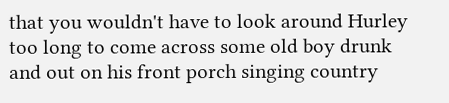that you wouldn't have to look around Hurley too long to come across some old boy drunk and out on his front porch singing country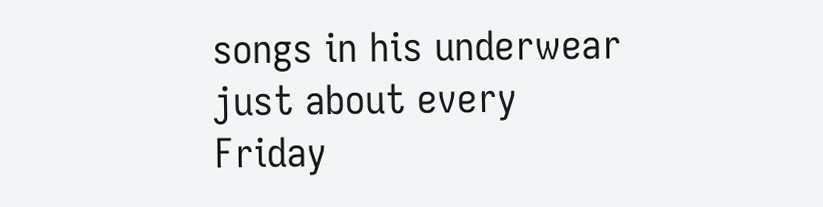songs in his underwear just about every Friday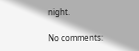night.

No comments: